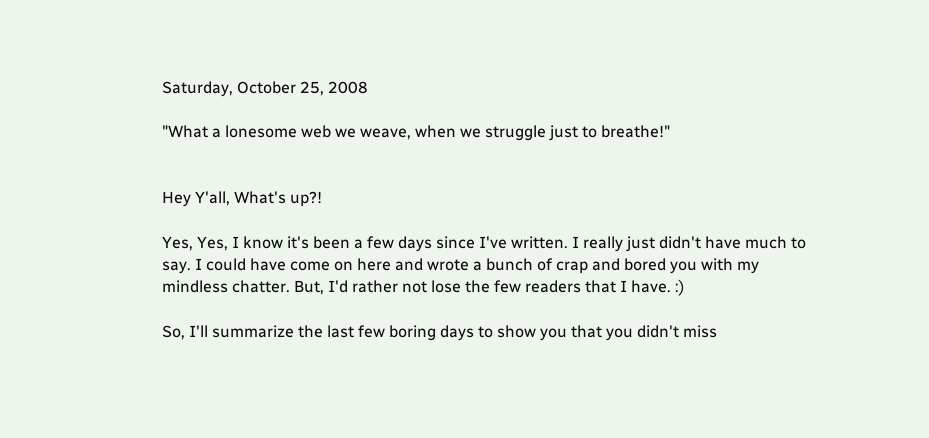Saturday, October 25, 2008

"What a lonesome web we weave, when we struggle just to breathe!"


Hey Y'all, What's up?!

Yes, Yes, I know it's been a few days since I've written. I really just didn't have much to say. I could have come on here and wrote a bunch of crap and bored you with my mindless chatter. But, I'd rather not lose the few readers that I have. :)

So, I'll summarize the last few boring days to show you that you didn't miss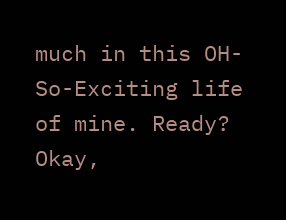much in this OH-So-Exciting life of mine. Ready? Okay,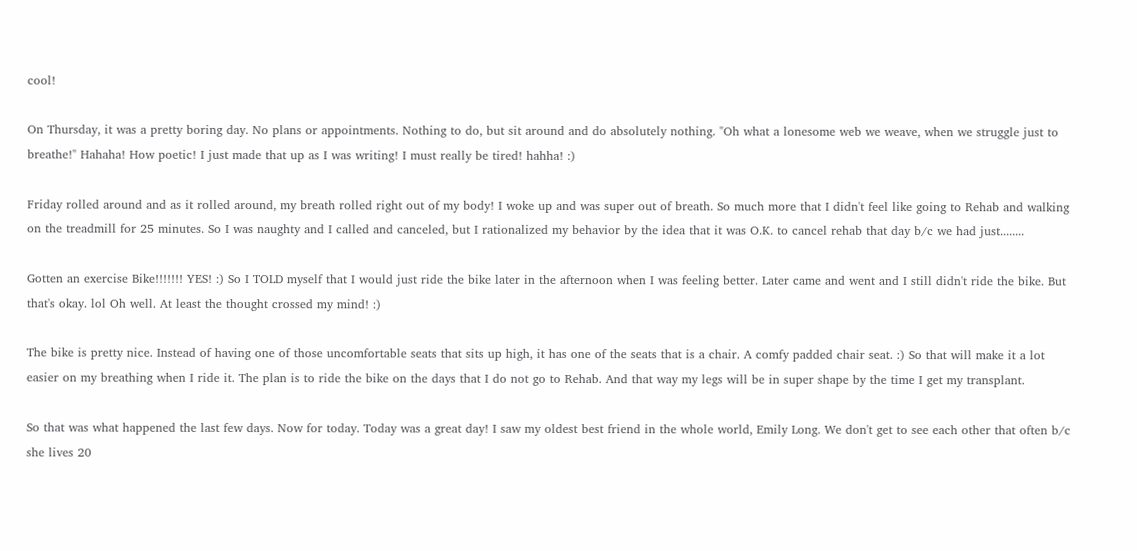cool!

On Thursday, it was a pretty boring day. No plans or appointments. Nothing to do, but sit around and do absolutely nothing. "Oh what a lonesome web we weave, when we struggle just to breathe!" Hahaha! How poetic! I just made that up as I was writing! I must really be tired! hahha! :)

Friday rolled around and as it rolled around, my breath rolled right out of my body! I woke up and was super out of breath. So much more that I didn't feel like going to Rehab and walking on the treadmill for 25 minutes. So I was naughty and I called and canceled, but I rationalized my behavior by the idea that it was O.K. to cancel rehab that day b/c we had just........

Gotten an exercise Bike!!!!!!! YES! :) So I TOLD myself that I would just ride the bike later in the afternoon when I was feeling better. Later came and went and I still didn't ride the bike. But that's okay. lol Oh well. At least the thought crossed my mind! :)

The bike is pretty nice. Instead of having one of those uncomfortable seats that sits up high, it has one of the seats that is a chair. A comfy padded chair seat. :) So that will make it a lot easier on my breathing when I ride it. The plan is to ride the bike on the days that I do not go to Rehab. And that way my legs will be in super shape by the time I get my transplant.

So that was what happened the last few days. Now for today. Today was a great day! I saw my oldest best friend in the whole world, Emily Long. We don't get to see each other that often b/c she lives 20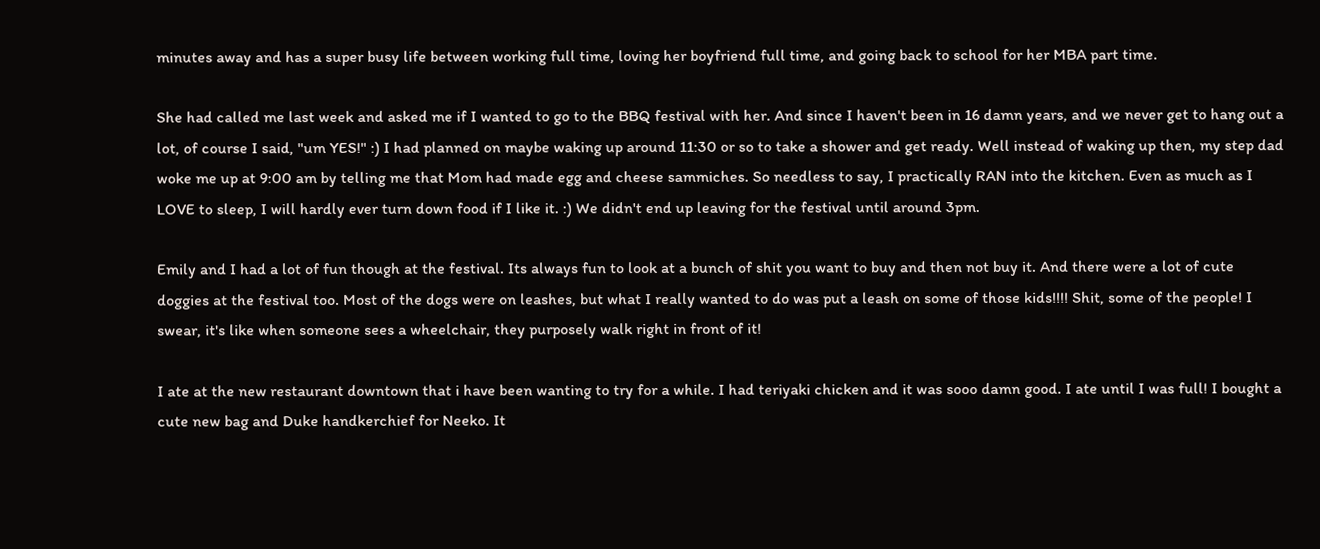minutes away and has a super busy life between working full time, loving her boyfriend full time, and going back to school for her MBA part time.

She had called me last week and asked me if I wanted to go to the BBQ festival with her. And since I haven't been in 16 damn years, and we never get to hang out a lot, of course I said, "um YES!" :) I had planned on maybe waking up around 11:30 or so to take a shower and get ready. Well instead of waking up then, my step dad woke me up at 9:00 am by telling me that Mom had made egg and cheese sammiches. So needless to say, I practically RAN into the kitchen. Even as much as I LOVE to sleep, I will hardly ever turn down food if I like it. :) We didn't end up leaving for the festival until around 3pm.

Emily and I had a lot of fun though at the festival. Its always fun to look at a bunch of shit you want to buy and then not buy it. And there were a lot of cute doggies at the festival too. Most of the dogs were on leashes, but what I really wanted to do was put a leash on some of those kids!!!! Shit, some of the people! I swear, it's like when someone sees a wheelchair, they purposely walk right in front of it!

I ate at the new restaurant downtown that i have been wanting to try for a while. I had teriyaki chicken and it was sooo damn good. I ate until I was full! I bought a cute new bag and Duke handkerchief for Neeko. It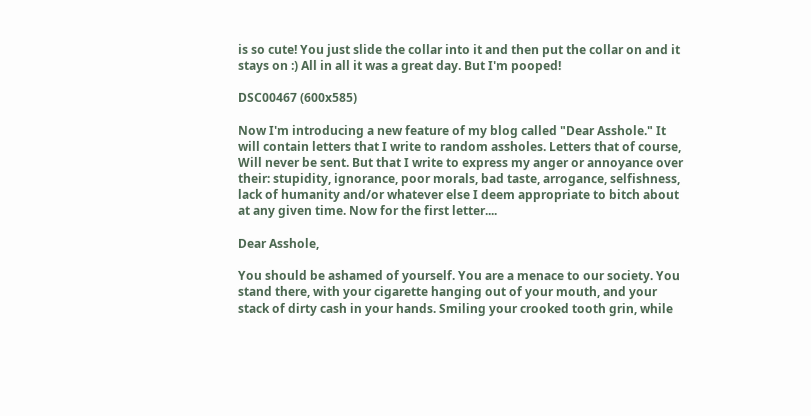is so cute! You just slide the collar into it and then put the collar on and it stays on :) All in all it was a great day. But I'm pooped!

DSC00467 (600x585)

Now I'm introducing a new feature of my blog called "Dear Asshole." It will contain letters that I write to random assholes. Letters that of course, Will never be sent. But that I write to express my anger or annoyance over their: stupidity, ignorance, poor morals, bad taste, arrogance, selfishness, lack of humanity and/or whatever else I deem appropriate to bitch about at any given time. Now for the first letter....

Dear Asshole,

You should be ashamed of yourself. You are a menace to our society. You stand there, with your cigarette hanging out of your mouth, and your stack of dirty cash in your hands. Smiling your crooked tooth grin, while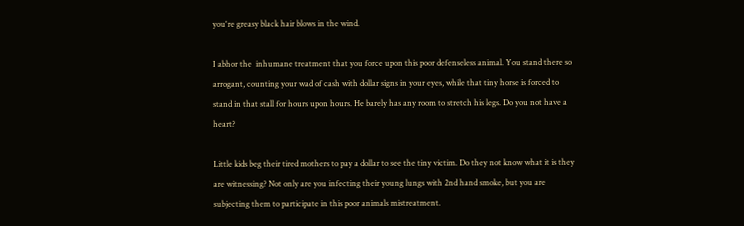you're greasy black hair blows in the wind.

I abhor the  inhumane treatment that you force upon this poor defenseless animal. You stand there so arrogant, counting your wad of cash with dollar signs in your eyes, while that tiny horse is forced to stand in that stall for hours upon hours. He barely has any room to stretch his legs. Do you not have a heart?

Little kids beg their tired mothers to pay a dollar to see the tiny victim. Do they not know what it is they are witnessing? Not only are you infecting their young lungs with 2nd hand smoke, but you are subjecting them to participate in this poor animals mistreatment.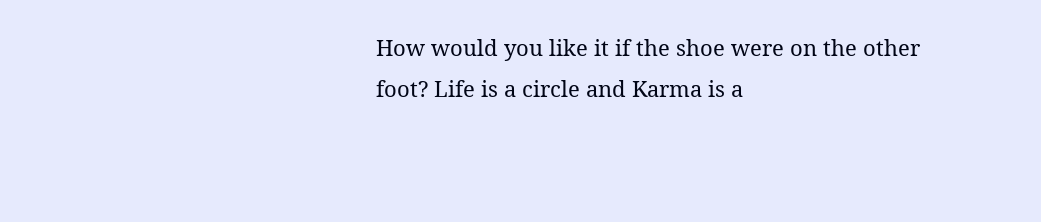How would you like it if the shoe were on the other foot? Life is a circle and Karma is a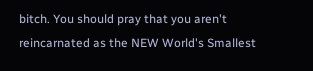bitch. You should pray that you aren't reincarnated as the NEW World's Smallest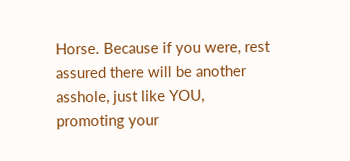Horse. Because if you were, rest assured there will be another asshole, just like YOU, promoting your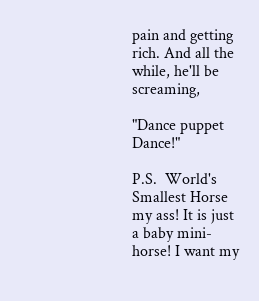pain and getting rich. And all the while, he'll be screaming,

"Dance puppet Dance!"

P.S.  World's Smallest Horse my ass! It is just a baby mini-horse! I want my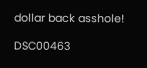dollar back asshole!

DSC00463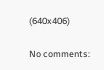(640x406)

No comments: